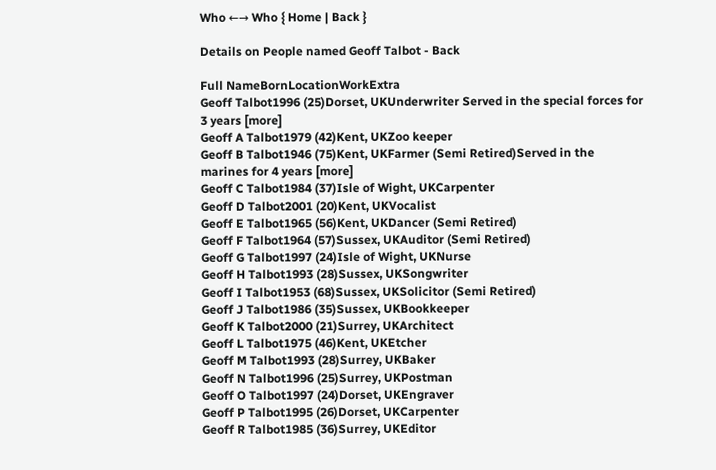Who ←→ Who { Home | Back }

Details on People named Geoff Talbot - Back

Full NameBornLocationWorkExtra
Geoff Talbot1996 (25)Dorset, UKUnderwriter Served in the special forces for 3 years [more]
Geoff A Talbot1979 (42)Kent, UKZoo keeper
Geoff B Talbot1946 (75)Kent, UKFarmer (Semi Retired)Served in the marines for 4 years [more]
Geoff C Talbot1984 (37)Isle of Wight, UKCarpenter
Geoff D Talbot2001 (20)Kent, UKVocalist
Geoff E Talbot1965 (56)Kent, UKDancer (Semi Retired)
Geoff F Talbot1964 (57)Sussex, UKAuditor (Semi Retired)
Geoff G Talbot1997 (24)Isle of Wight, UKNurse
Geoff H Talbot1993 (28)Sussex, UKSongwriter
Geoff I Talbot1953 (68)Sussex, UKSolicitor (Semi Retired)
Geoff J Talbot1986 (35)Sussex, UKBookkeeper
Geoff K Talbot2000 (21)Surrey, UKArchitect
Geoff L Talbot1975 (46)Kent, UKEtcher
Geoff M Talbot1993 (28)Surrey, UKBaker
Geoff N Talbot1996 (25)Surrey, UKPostman
Geoff O Talbot1997 (24)Dorset, UKEngraver
Geoff P Talbot1995 (26)Dorset, UKCarpenter
Geoff R Talbot1985 (36)Surrey, UKEditor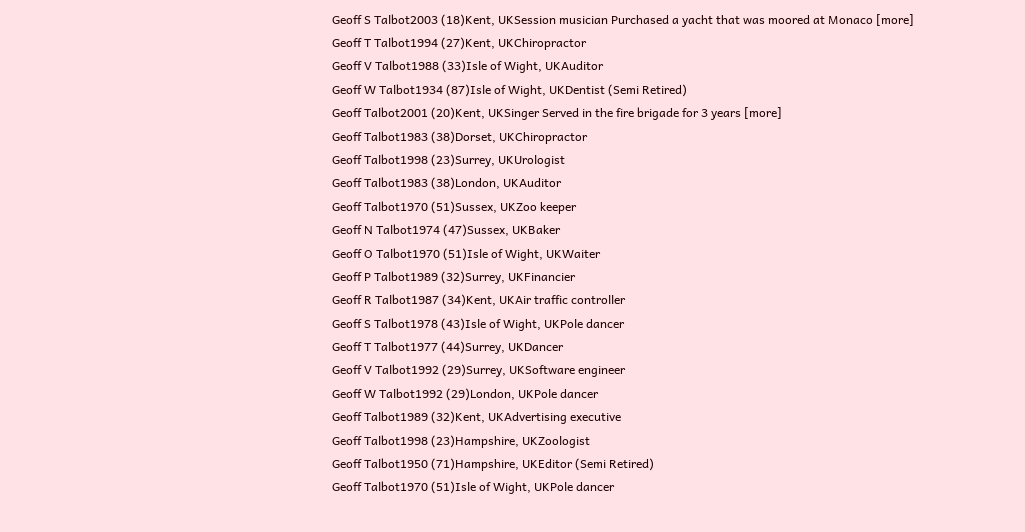Geoff S Talbot2003 (18)Kent, UKSession musician Purchased a yacht that was moored at Monaco [more]
Geoff T Talbot1994 (27)Kent, UKChiropractor
Geoff V Talbot1988 (33)Isle of Wight, UKAuditor
Geoff W Talbot1934 (87)Isle of Wight, UKDentist (Semi Retired)
Geoff Talbot2001 (20)Kent, UKSinger Served in the fire brigade for 3 years [more]
Geoff Talbot1983 (38)Dorset, UKChiropractor
Geoff Talbot1998 (23)Surrey, UKUrologist
Geoff Talbot1983 (38)London, UKAuditor
Geoff Talbot1970 (51)Sussex, UKZoo keeper
Geoff N Talbot1974 (47)Sussex, UKBaker
Geoff O Talbot1970 (51)Isle of Wight, UKWaiter
Geoff P Talbot1989 (32)Surrey, UKFinancier
Geoff R Talbot1987 (34)Kent, UKAir traffic controller
Geoff S Talbot1978 (43)Isle of Wight, UKPole dancer
Geoff T Talbot1977 (44)Surrey, UKDancer
Geoff V Talbot1992 (29)Surrey, UKSoftware engineer
Geoff W Talbot1992 (29)London, UKPole dancer
Geoff Talbot1989 (32)Kent, UKAdvertising executive
Geoff Talbot1998 (23)Hampshire, UKZoologist
Geoff Talbot1950 (71)Hampshire, UKEditor (Semi Retired)
Geoff Talbot1970 (51)Isle of Wight, UKPole dancer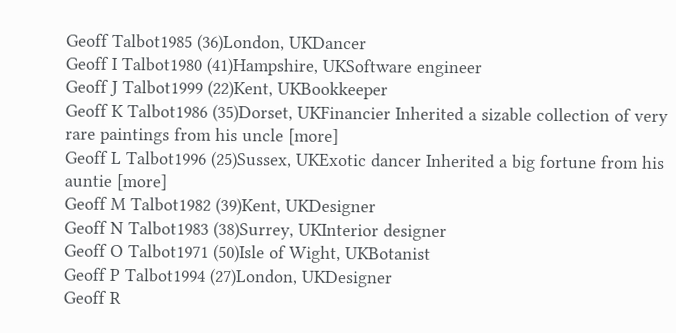Geoff Talbot1985 (36)London, UKDancer
Geoff I Talbot1980 (41)Hampshire, UKSoftware engineer
Geoff J Talbot1999 (22)Kent, UKBookkeeper
Geoff K Talbot1986 (35)Dorset, UKFinancier Inherited a sizable collection of very rare paintings from his uncle [more]
Geoff L Talbot1996 (25)Sussex, UKExotic dancer Inherited a big fortune from his auntie [more]
Geoff M Talbot1982 (39)Kent, UKDesigner
Geoff N Talbot1983 (38)Surrey, UKInterior designer
Geoff O Talbot1971 (50)Isle of Wight, UKBotanist
Geoff P Talbot1994 (27)London, UKDesigner
Geoff R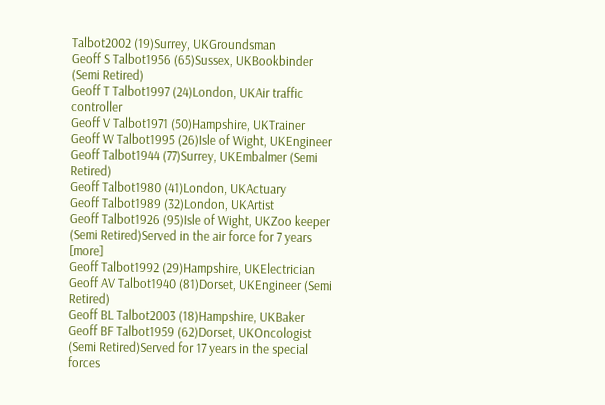Talbot2002 (19)Surrey, UKGroundsman
Geoff S Talbot1956 (65)Sussex, UKBookbinder (Semi Retired)
Geoff T Talbot1997 (24)London, UKAir traffic controller
Geoff V Talbot1971 (50)Hampshire, UKTrainer
Geoff W Talbot1995 (26)Isle of Wight, UKEngineer
Geoff Talbot1944 (77)Surrey, UKEmbalmer (Semi Retired)
Geoff Talbot1980 (41)London, UKActuary
Geoff Talbot1989 (32)London, UKArtist
Geoff Talbot1926 (95)Isle of Wight, UKZoo keeper (Semi Retired)Served in the air force for 7 years [more]
Geoff Talbot1992 (29)Hampshire, UKElectrician
Geoff AV Talbot1940 (81)Dorset, UKEngineer (Semi Retired)
Geoff BL Talbot2003 (18)Hampshire, UKBaker
Geoff BF Talbot1959 (62)Dorset, UKOncologist (Semi Retired)Served for 17 years in the special forces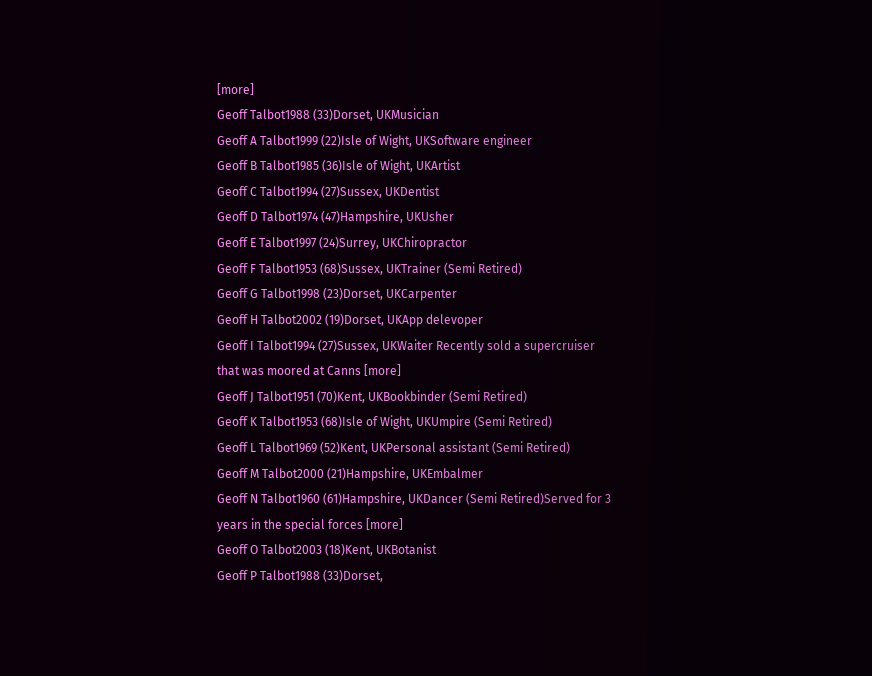[more]
Geoff Talbot1988 (33)Dorset, UKMusician
Geoff A Talbot1999 (22)Isle of Wight, UKSoftware engineer
Geoff B Talbot1985 (36)Isle of Wight, UKArtist
Geoff C Talbot1994 (27)Sussex, UKDentist
Geoff D Talbot1974 (47)Hampshire, UKUsher
Geoff E Talbot1997 (24)Surrey, UKChiropractor
Geoff F Talbot1953 (68)Sussex, UKTrainer (Semi Retired)
Geoff G Talbot1998 (23)Dorset, UKCarpenter
Geoff H Talbot2002 (19)Dorset, UKApp delevoper
Geoff I Talbot1994 (27)Sussex, UKWaiter Recently sold a supercruiser that was moored at Canns [more]
Geoff J Talbot1951 (70)Kent, UKBookbinder (Semi Retired)
Geoff K Talbot1953 (68)Isle of Wight, UKUmpire (Semi Retired)
Geoff L Talbot1969 (52)Kent, UKPersonal assistant (Semi Retired)
Geoff M Talbot2000 (21)Hampshire, UKEmbalmer
Geoff N Talbot1960 (61)Hampshire, UKDancer (Semi Retired)Served for 3 years in the special forces [more]
Geoff O Talbot2003 (18)Kent, UKBotanist
Geoff P Talbot1988 (33)Dorset,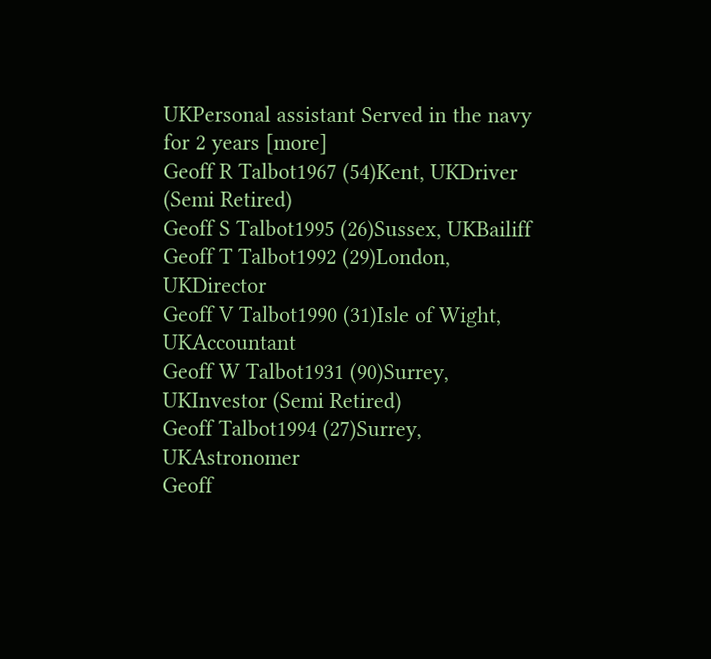UKPersonal assistant Served in the navy for 2 years [more]
Geoff R Talbot1967 (54)Kent, UKDriver (Semi Retired)
Geoff S Talbot1995 (26)Sussex, UKBailiff
Geoff T Talbot1992 (29)London, UKDirector
Geoff V Talbot1990 (31)Isle of Wight, UKAccountant
Geoff W Talbot1931 (90)Surrey, UKInvestor (Semi Retired)
Geoff Talbot1994 (27)Surrey, UKAstronomer
Geoff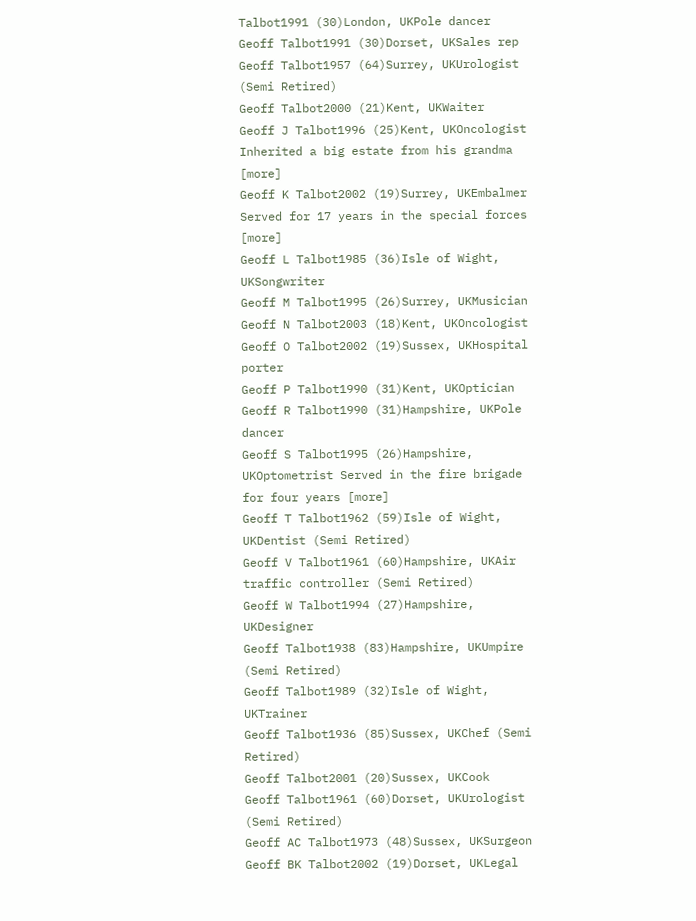Talbot1991 (30)London, UKPole dancer
Geoff Talbot1991 (30)Dorset, UKSales rep
Geoff Talbot1957 (64)Surrey, UKUrologist (Semi Retired)
Geoff Talbot2000 (21)Kent, UKWaiter
Geoff J Talbot1996 (25)Kent, UKOncologist Inherited a big estate from his grandma [more]
Geoff K Talbot2002 (19)Surrey, UKEmbalmer Served for 17 years in the special forces [more]
Geoff L Talbot1985 (36)Isle of Wight, UKSongwriter
Geoff M Talbot1995 (26)Surrey, UKMusician
Geoff N Talbot2003 (18)Kent, UKOncologist
Geoff O Talbot2002 (19)Sussex, UKHospital porter
Geoff P Talbot1990 (31)Kent, UKOptician
Geoff R Talbot1990 (31)Hampshire, UKPole dancer
Geoff S Talbot1995 (26)Hampshire, UKOptometrist Served in the fire brigade for four years [more]
Geoff T Talbot1962 (59)Isle of Wight, UKDentist (Semi Retired)
Geoff V Talbot1961 (60)Hampshire, UKAir traffic controller (Semi Retired)
Geoff W Talbot1994 (27)Hampshire, UKDesigner
Geoff Talbot1938 (83)Hampshire, UKUmpire (Semi Retired)
Geoff Talbot1989 (32)Isle of Wight, UKTrainer
Geoff Talbot1936 (85)Sussex, UKChef (Semi Retired)
Geoff Talbot2001 (20)Sussex, UKCook
Geoff Talbot1961 (60)Dorset, UKUrologist (Semi Retired)
Geoff AC Talbot1973 (48)Sussex, UKSurgeon
Geoff BK Talbot2002 (19)Dorset, UKLegal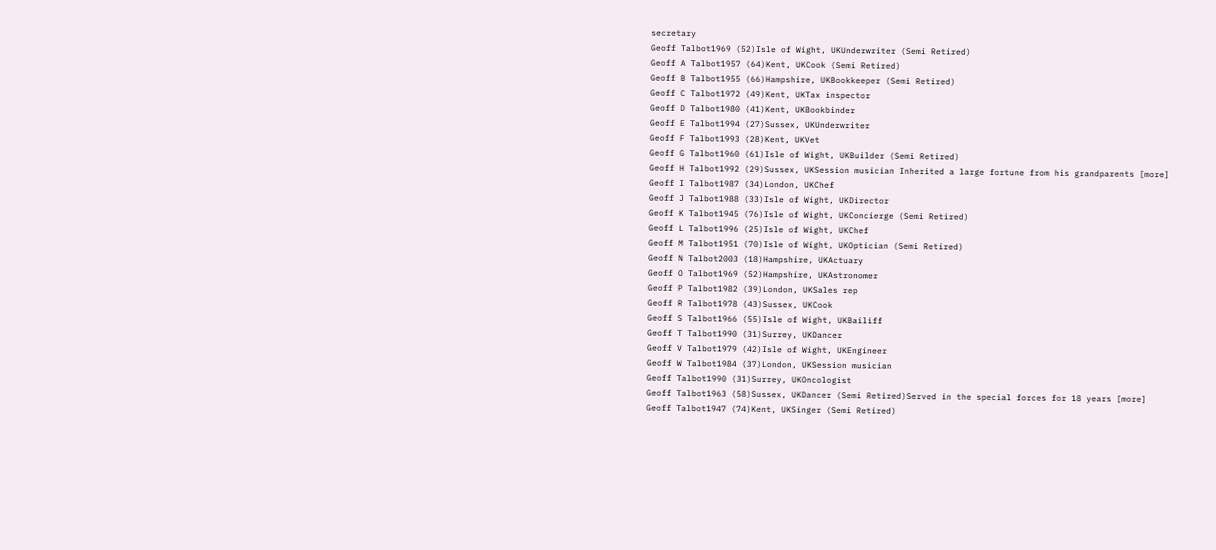secretary
Geoff Talbot1969 (52)Isle of Wight, UKUnderwriter (Semi Retired)
Geoff A Talbot1957 (64)Kent, UKCook (Semi Retired)
Geoff B Talbot1955 (66)Hampshire, UKBookkeeper (Semi Retired)
Geoff C Talbot1972 (49)Kent, UKTax inspector
Geoff D Talbot1980 (41)Kent, UKBookbinder
Geoff E Talbot1994 (27)Sussex, UKUnderwriter
Geoff F Talbot1993 (28)Kent, UKVet
Geoff G Talbot1960 (61)Isle of Wight, UKBuilder (Semi Retired)
Geoff H Talbot1992 (29)Sussex, UKSession musician Inherited a large fortune from his grandparents [more]
Geoff I Talbot1987 (34)London, UKChef
Geoff J Talbot1988 (33)Isle of Wight, UKDirector
Geoff K Talbot1945 (76)Isle of Wight, UKConcierge (Semi Retired)
Geoff L Talbot1996 (25)Isle of Wight, UKChef
Geoff M Talbot1951 (70)Isle of Wight, UKOptician (Semi Retired)
Geoff N Talbot2003 (18)Hampshire, UKActuary
Geoff O Talbot1969 (52)Hampshire, UKAstronomer
Geoff P Talbot1982 (39)London, UKSales rep
Geoff R Talbot1978 (43)Sussex, UKCook
Geoff S Talbot1966 (55)Isle of Wight, UKBailiff
Geoff T Talbot1990 (31)Surrey, UKDancer
Geoff V Talbot1979 (42)Isle of Wight, UKEngineer
Geoff W Talbot1984 (37)London, UKSession musician
Geoff Talbot1990 (31)Surrey, UKOncologist
Geoff Talbot1963 (58)Sussex, UKDancer (Semi Retired)Served in the special forces for 18 years [more]
Geoff Talbot1947 (74)Kent, UKSinger (Semi Retired)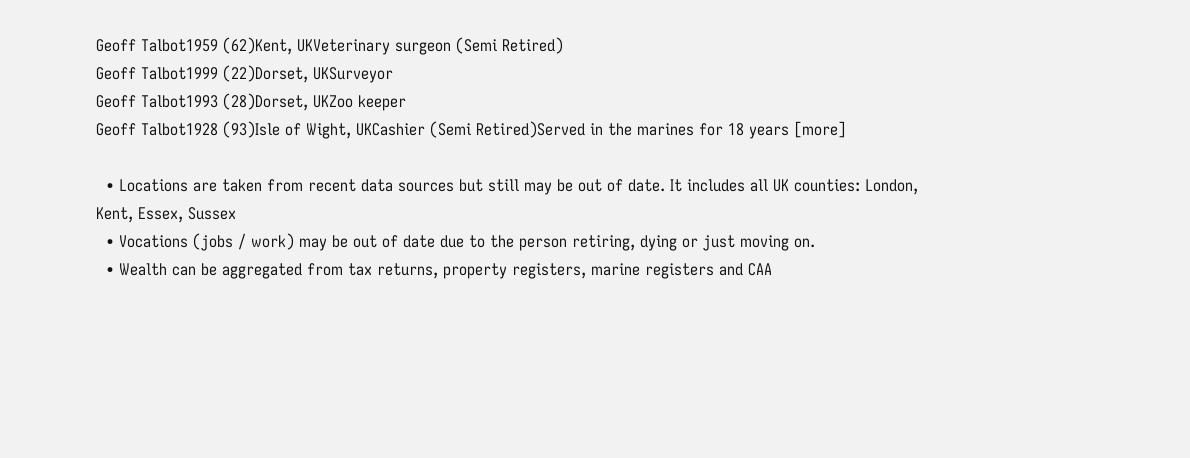Geoff Talbot1959 (62)Kent, UKVeterinary surgeon (Semi Retired)
Geoff Talbot1999 (22)Dorset, UKSurveyor
Geoff Talbot1993 (28)Dorset, UKZoo keeper
Geoff Talbot1928 (93)Isle of Wight, UKCashier (Semi Retired)Served in the marines for 18 years [more]

  • Locations are taken from recent data sources but still may be out of date. It includes all UK counties: London, Kent, Essex, Sussex
  • Vocations (jobs / work) may be out of date due to the person retiring, dying or just moving on.
  • Wealth can be aggregated from tax returns, property registers, marine registers and CAA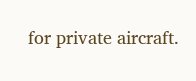for private aircraft.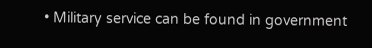• Military service can be found in government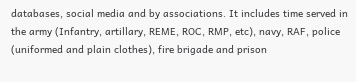databases, social media and by associations. It includes time served in the army (Infantry, artillary, REME, ROC, RMP, etc), navy, RAF, police (uniformed and plain clothes), fire brigade and prison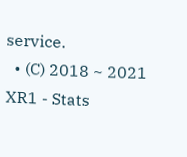service.
  • (C) 2018 ~ 2021 XR1 - Stats